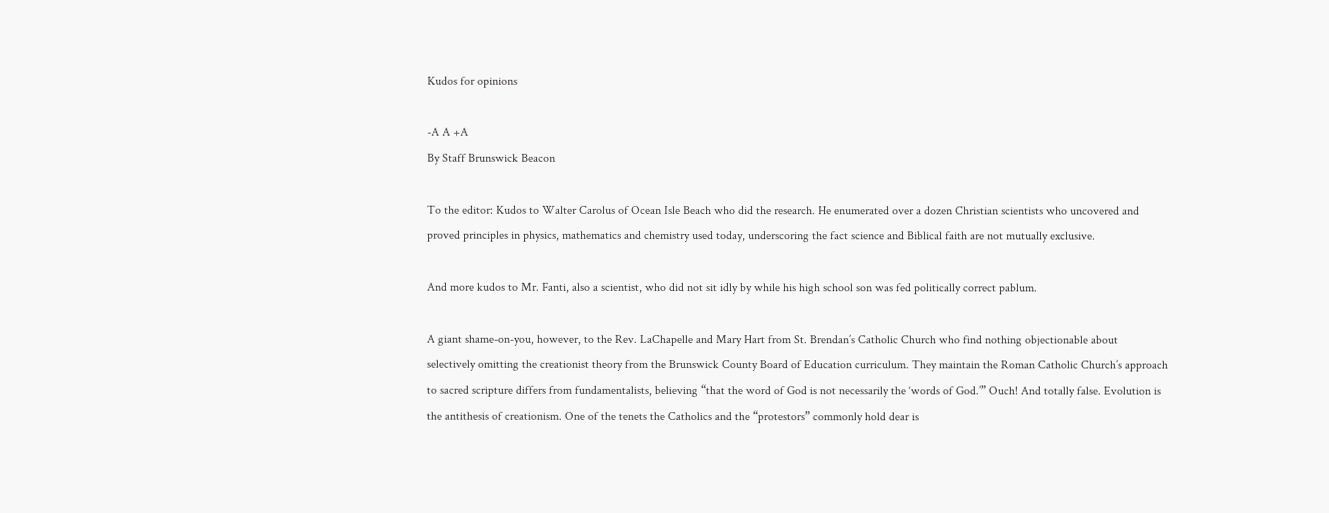Kudos for opinions

-A A +A
By Staff Brunswick Beacon

To the editor: Kudos to Walter Carolus of Ocean Isle Beach who did the research. He enumerated over a dozen Christian scientists who uncovered and proved principles in physics, mathematics and chemistry used today, underscoring the fact science and Biblical faith are not mutually exclusive.

And more kudos to Mr. Fanti, also a scientist, who did not sit idly by while his high school son was fed politically correct pablum.

A giant shame-on-you, however, to the Rev. LaChapelle and Mary Hart from St. Brendan’s Catholic Church who find nothing objectionable about selectively omitting the creationist theory from the Brunswick County Board of Education curriculum. They maintain the Roman Catholic Church’s approach to sacred scripture differs from fundamentalists, believing “that the word of God is not necessarily the ‘words of God.’” Ouch! And totally false. Evolution is the antithesis of creationism. One of the tenets the Catholics and the “protestors” commonly hold dear is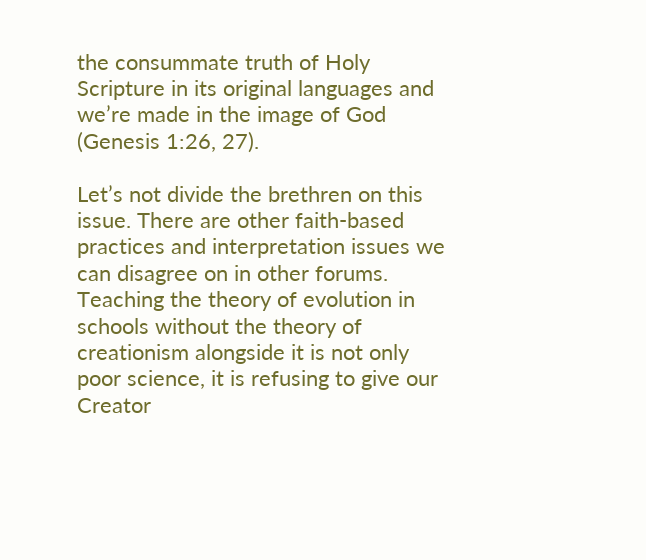the consummate truth of Holy Scripture in its original languages and we’re made in the image of God (Genesis 1:26, 27).

Let’s not divide the brethren on this issue. There are other faith-based practices and interpretation issues we can disagree on in other forums. Teaching the theory of evolution in schools without the theory of creationism alongside it is not only poor science, it is refusing to give our Creator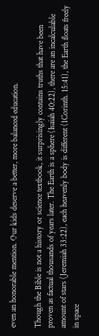even an honorable mention. Our kids deserve a better, more balanced education.

Though the Bible is not a history or science textbook, it surprisingly contains truths that have been proven as factual thousands of years later. The Earth is a sphere (Isaiah 40:22), there are an incalculable amount of stars (Jeremiah 33:22), each heavenly body is different (1Corinth. 15:41), the Earth floats freely in space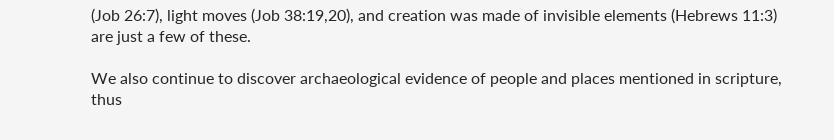(Job 26:7), light moves (Job 38:19,20), and creation was made of invisible elements (Hebrews 11:3) are just a few of these.

We also continue to discover archaeological evidence of people and places mentioned in scripture, thus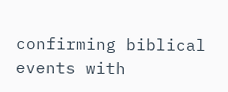confirming biblical events with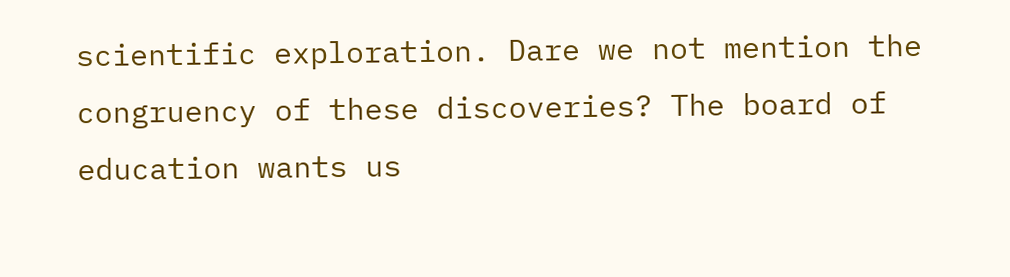scientific exploration. Dare we not mention the congruency of these discoveries? The board of education wants us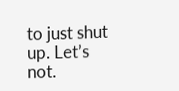to just shut up. Let’s not.